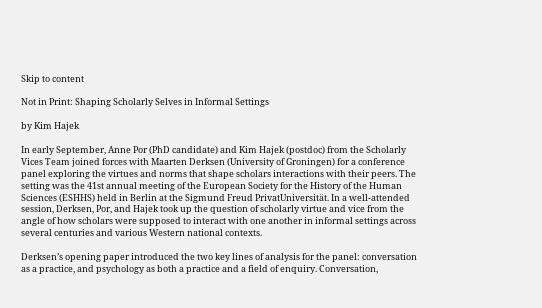Skip to content

Not in Print: Shaping Scholarly Selves in Informal Settings

by Kim Hajek

In early September, Anne Por (PhD candidate) and Kim Hajek (postdoc) from the Scholarly Vices Team joined forces with Maarten Derksen (University of Groningen) for a conference panel exploring the virtues and norms that shape scholars interactions with their peers. The setting was the 41st annual meeting of the European Society for the History of the Human Sciences (ESHHS) held in Berlin at the Sigmund Freud PrivatUniversität. In a well-attended session, Derksen, Por, and Hajek took up the question of scholarly virtue and vice from the angle of how scholars were supposed to interact with one another in informal settings across several centuries and various Western national contexts.

Derksen’s opening paper introduced the two key lines of analysis for the panel: conversation as a practice, and psychology as both a practice and a field of enquiry. Conversation,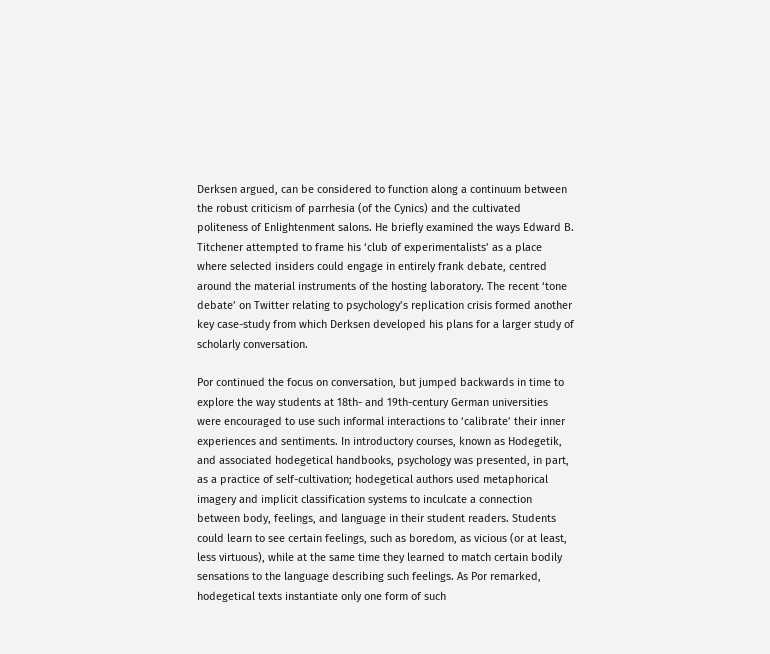Derksen argued, can be considered to function along a continuum between the robust criticism of parrhesia (of the Cynics) and the cultivated politeness of Enlightenment salons. He briefly examined the ways Edward B. Titchener attempted to frame his ‘club of experimentalists’ as a place where selected insiders could engage in entirely frank debate, centred around the material instruments of the hosting laboratory. The recent ‘tone debate’ on Twitter relating to psychology’s replication crisis formed another key case-study from which Derksen developed his plans for a larger study of scholarly conversation.

Por continued the focus on conversation, but jumped backwards in time to explore the way students at 18th- and 19th-century German universities were encouraged to use such informal interactions to ‘calibrate’ their inner experiences and sentiments. In introductory courses, known as Hodegetik, and associated hodegetical handbooks, psychology was presented, in part, as a practice of self-cultivation; hodegetical authors used metaphorical imagery and implicit classification systems to inculcate a connection between body, feelings, and language in their student readers. Students could learn to see certain feelings, such as boredom, as vicious (or at least, less virtuous), while at the same time they learned to match certain bodily sensations to the language describing such feelings. As Por remarked, hodegetical texts instantiate only one form of such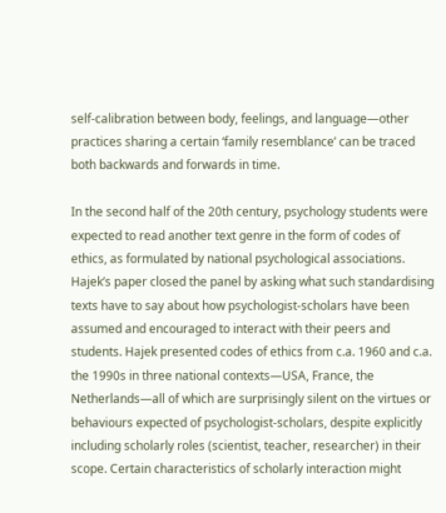self-calibration between body, feelings, and language—other practices sharing a certain ‘family resemblance’ can be traced both backwards and forwards in time.

In the second half of the 20th century, psychology students were expected to read another text genre in the form of codes of ethics, as formulated by national psychological associations. Hajek’s paper closed the panel by asking what such standardising texts have to say about how psychologist-scholars have been assumed and encouraged to interact with their peers and students. Hajek presented codes of ethics from c.a. 1960 and c.a. the 1990s in three national contexts—USA, France, the Netherlands—all of which are surprisingly silent on the virtues or behaviours expected of psychologist-scholars, despite explicitly including scholarly roles (scientist, teacher, researcher) in their scope. Certain characteristics of scholarly interaction might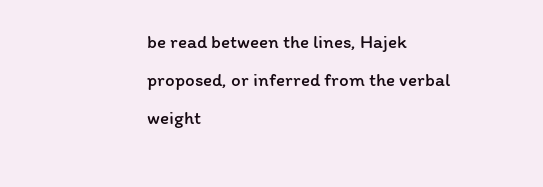be read between the lines, Hajek proposed, or inferred from the verbal weight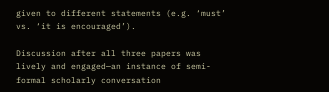given to different statements (e.g. ‘must’ vs. ‘it is encouraged’).

Discussion after all three papers was lively and engaged—an instance of semi-formal scholarly conversation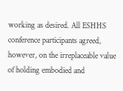working as desired. All ESHHS conference participants agreed, however, on the irreplaceable value of holding embodied and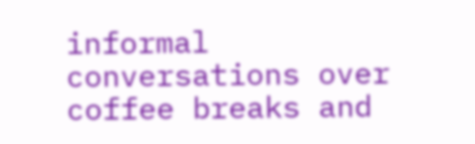informal conversations over coffee breaks and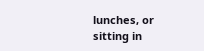lunches, or sitting in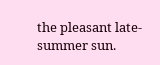the pleasant late-summer sun.